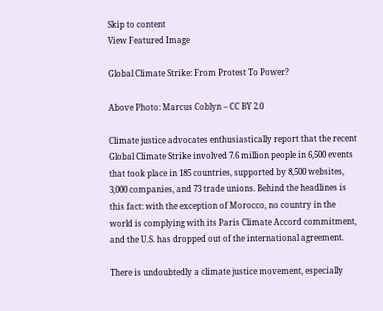Skip to content
View Featured Image

Global Climate Strike: From Protest To Power?

Above Photo: Marcus Coblyn – CC BY 2.0

Climate justice advocates enthusiastically report that the recent Global Climate Strike involved 7.6 million people in 6,500 events that took place in 185 countries, supported by 8,500 websites, 3,000 companies, and 73 trade unions. Behind the headlines is this fact: with the exception of Morocco, no country in the world is complying with its Paris Climate Accord commitment, and the U.S. has dropped out of the international agreement.

There is undoubtedly a climate justice movement, especially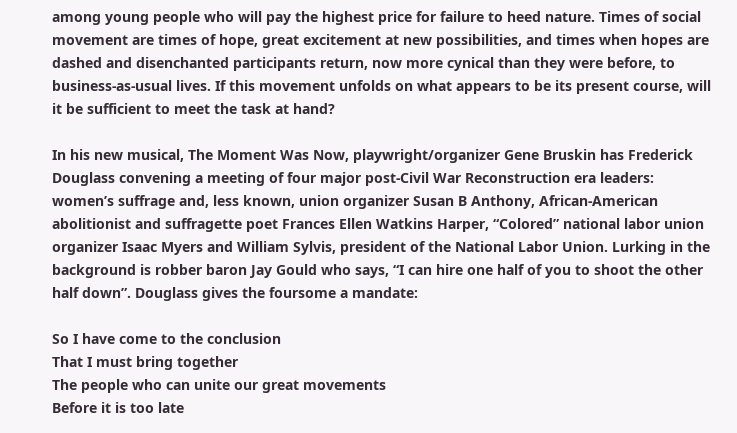among young people who will pay the highest price for failure to heed nature. Times of social movement are times of hope, great excitement at new possibilities, and times when hopes are dashed and disenchanted participants return, now more cynical than they were before, to business-as-usual lives. If this movement unfolds on what appears to be its present course, will it be sufficient to meet the task at hand?

In his new musical, The Moment Was Now, playwright/organizer Gene Bruskin has Frederick Douglass convening a meeting of four major post-Civil War Reconstruction era leaders: women’s suffrage and, less known, union organizer Susan B Anthony, African-American abolitionist and suffragette poet Frances Ellen Watkins Harper, “Colored” national labor union organizer Isaac Myers and William Sylvis, president of the National Labor Union. Lurking in the background is robber baron Jay Gould who says, “I can hire one half of you to shoot the other half down”. Douglass gives the foursome a mandate:

So I have come to the conclusion
That I must bring together
The people who can unite our great movements
Before it is too late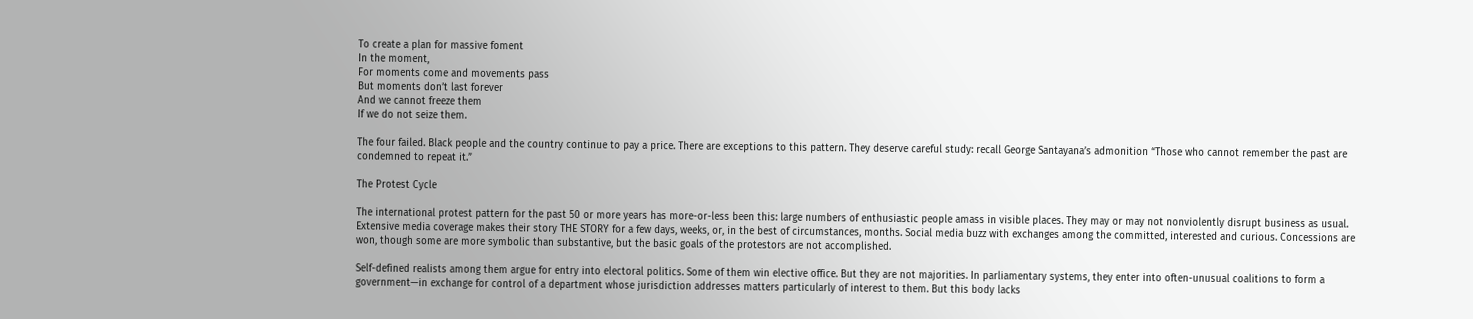To create a plan for massive foment
In the moment,
For moments come and movements pass
But moments don’t last forever
And we cannot freeze them
If we do not seize them.

The four failed. Black people and the country continue to pay a price. There are exceptions to this pattern. They deserve careful study: recall George Santayana’s admonition “Those who cannot remember the past are condemned to repeat it.”

The Protest Cycle

The international protest pattern for the past 50 or more years has more-or-less been this: large numbers of enthusiastic people amass in visible places. They may or may not nonviolently disrupt business as usual. Extensive media coverage makes their story THE STORY for a few days, weeks, or, in the best of circumstances, months. Social media buzz with exchanges among the committed, interested and curious. Concessions are won, though some are more symbolic than substantive, but the basic goals of the protestors are not accomplished.

Self-defined realists among them argue for entry into electoral politics. Some of them win elective office. But they are not majorities. In parliamentary systems, they enter into often-unusual coalitions to form a government—in exchange for control of a department whose jurisdiction addresses matters particularly of interest to them. But this body lacks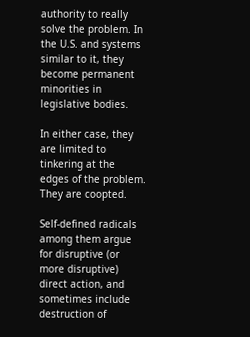authority to really solve the problem. In the U.S. and systems similar to it, they become permanent minorities in legislative bodies.

In either case, they are limited to tinkering at the edges of the problem. They are coopted.

Self-defined radicals among them argue for disruptive (or more disruptive) direct action, and sometimes include destruction of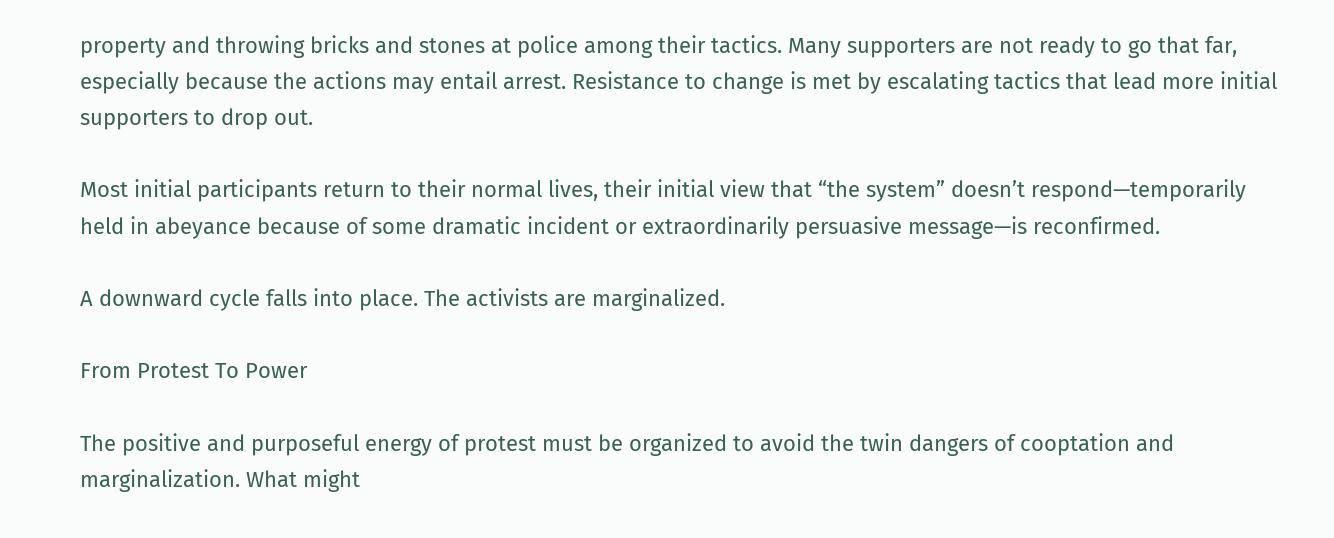property and throwing bricks and stones at police among their tactics. Many supporters are not ready to go that far, especially because the actions may entail arrest. Resistance to change is met by escalating tactics that lead more initial supporters to drop out.

Most initial participants return to their normal lives, their initial view that “the system” doesn’t respond—temporarily held in abeyance because of some dramatic incident or extraordinarily persuasive message—is reconfirmed.

A downward cycle falls into place. The activists are marginalized.

From Protest To Power

The positive and purposeful energy of protest must be organized to avoid the twin dangers of cooptation and marginalization. What might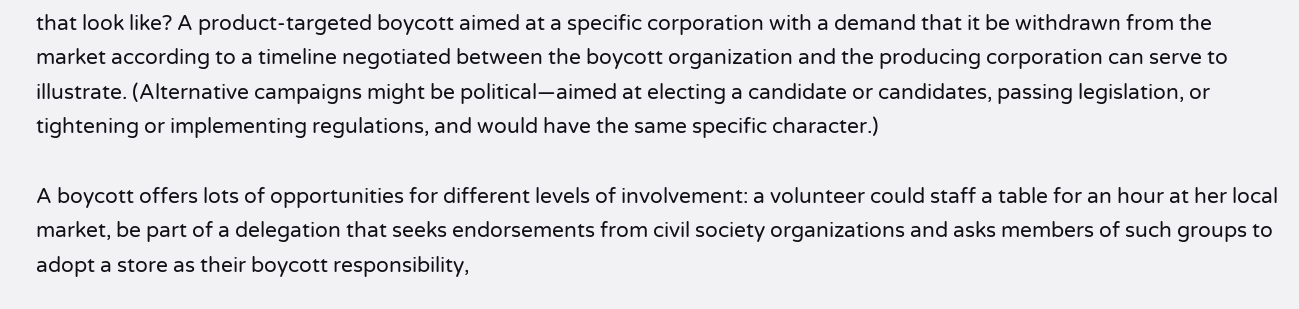that look like? A product-targeted boycott aimed at a specific corporation with a demand that it be withdrawn from the market according to a timeline negotiated between the boycott organization and the producing corporation can serve to illustrate. (Alternative campaigns might be political—aimed at electing a candidate or candidates, passing legislation, or tightening or implementing regulations, and would have the same specific character.)

A boycott offers lots of opportunities for different levels of involvement: a volunteer could staff a table for an hour at her local market, be part of a delegation that seeks endorsements from civil society organizations and asks members of such groups to adopt a store as their boycott responsibility,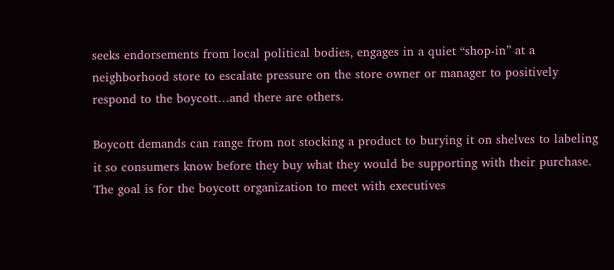seeks endorsements from local political bodies, engages in a quiet “shop-in” at a neighborhood store to escalate pressure on the store owner or manager to positively respond to the boycott…and there are others.

Boycott demands can range from not stocking a product to burying it on shelves to labeling it so consumers know before they buy what they would be supporting with their purchase. The goal is for the boycott organization to meet with executives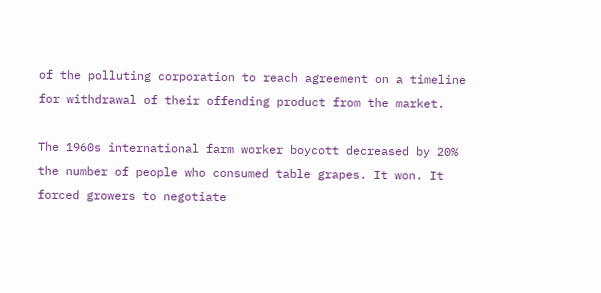of the polluting corporation to reach agreement on a timeline for withdrawal of their offending product from the market.

The 1960s international farm worker boycott decreased by 20% the number of people who consumed table grapes. It won. It forced growers to negotiate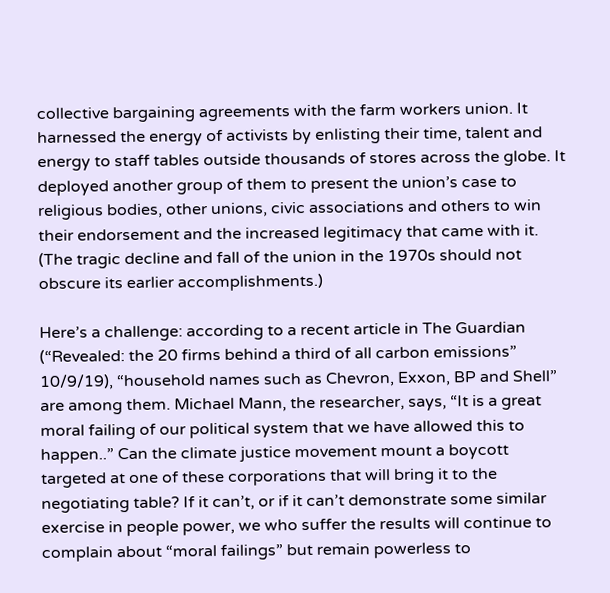collective bargaining agreements with the farm workers union. It harnessed the energy of activists by enlisting their time, talent and energy to staff tables outside thousands of stores across the globe. It deployed another group of them to present the union’s case to religious bodies, other unions, civic associations and others to win their endorsement and the increased legitimacy that came with it. (The tragic decline and fall of the union in the 1970s should not obscure its earlier accomplishments.)

Here’s a challenge: according to a recent article in The Guardian (“Revealed: the 20 firms behind a third of all carbon emissions” 10/9/19), “household names such as Chevron, Exxon, BP and Shell” are among them. Michael Mann, the researcher, says, “It is a great moral failing of our political system that we have allowed this to happen..” Can the climate justice movement mount a boycott targeted at one of these corporations that will bring it to the negotiating table? If it can’t, or if it can’t demonstrate some similar exercise in people power, we who suffer the results will continue to complain about “moral failings” but remain powerless to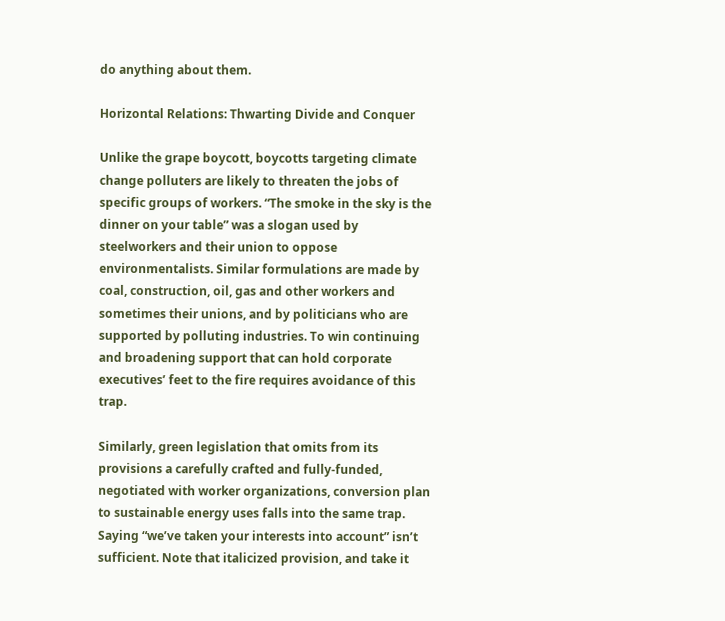do anything about them.

Horizontal Relations: Thwarting Divide and Conquer

Unlike the grape boycott, boycotts targeting climate change polluters are likely to threaten the jobs of specific groups of workers. “The smoke in the sky is the dinner on your table” was a slogan used by steelworkers and their union to oppose environmentalists. Similar formulations are made by coal, construction, oil, gas and other workers and sometimes their unions, and by politicians who are supported by polluting industries. To win continuing and broadening support that can hold corporate executives’ feet to the fire requires avoidance of this trap.

Similarly, green legislation that omits from its provisions a carefully crafted and fully-funded, negotiated with worker organizations, conversion plan to sustainable energy uses falls into the same trap. Saying “we’ve taken your interests into account” isn’t sufficient. Note that italicized provision, and take it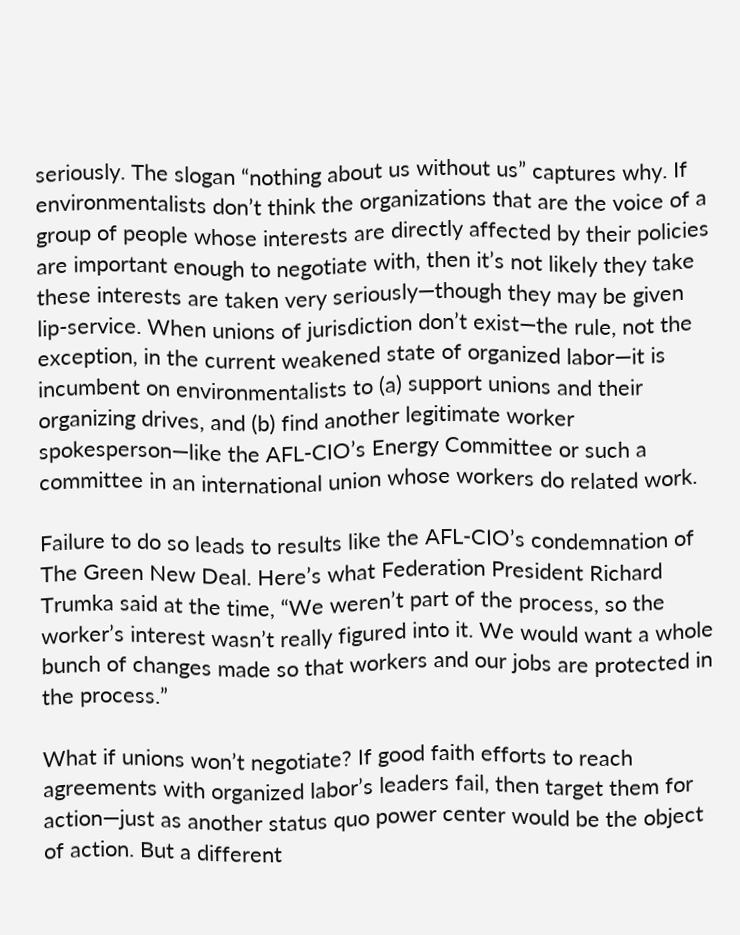seriously. The slogan “nothing about us without us” captures why. If environmentalists don’t think the organizations that are the voice of a group of people whose interests are directly affected by their policies are important enough to negotiate with, then it’s not likely they take these interests are taken very seriously—though they may be given lip-service. When unions of jurisdiction don’t exist—the rule, not the exception, in the current weakened state of organized labor—it is incumbent on environmentalists to (a) support unions and their organizing drives, and (b) find another legitimate worker spokesperson—like the AFL-CIO’s Energy Committee or such a committee in an international union whose workers do related work.

Failure to do so leads to results like the AFL-CIO’s condemnation of The Green New Deal. Here’s what Federation President Richard Trumka said at the time, “We weren’t part of the process, so the worker’s interest wasn’t really figured into it. We would want a whole bunch of changes made so that workers and our jobs are protected in the process.”

What if unions won’t negotiate? If good faith efforts to reach agreements with organized labor’s leaders fail, then target them for action—just as another status quo power center would be the object of action. But a different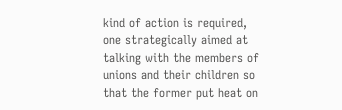kind of action is required, one strategically aimed at talking with the members of unions and their children so that the former put heat on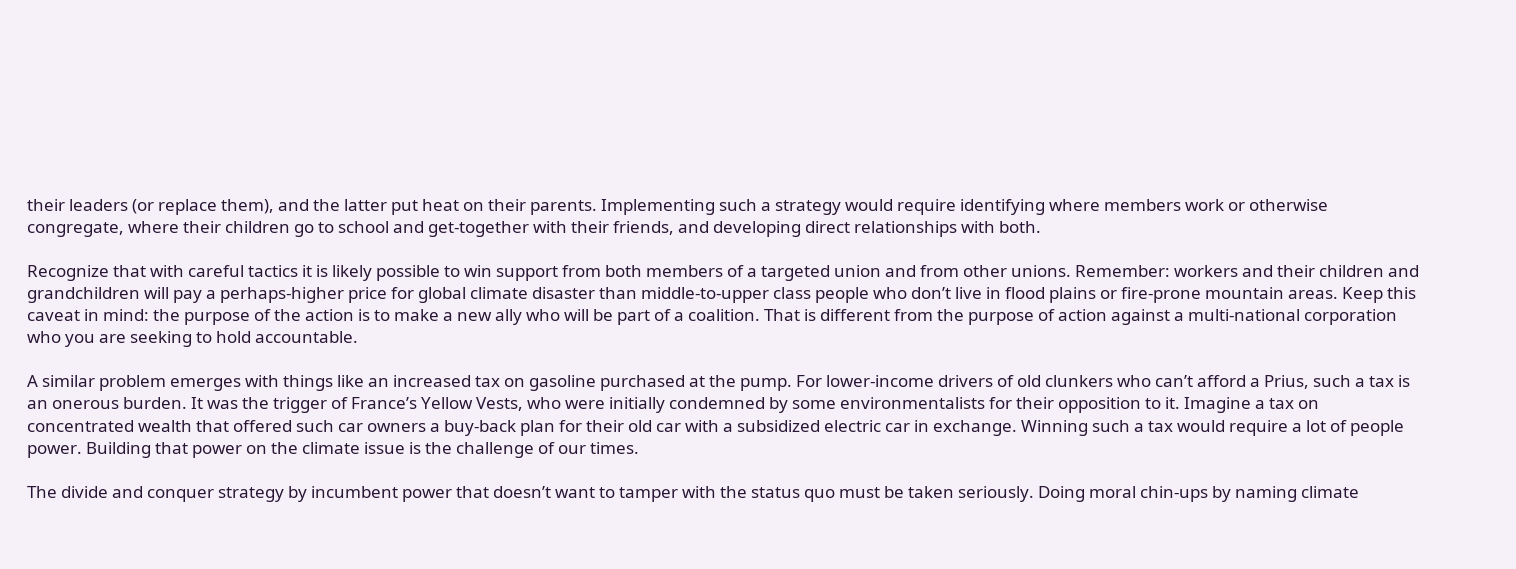their leaders (or replace them), and the latter put heat on their parents. Implementing such a strategy would require identifying where members work or otherwise congregate, where their children go to school and get-together with their friends, and developing direct relationships with both.

Recognize that with careful tactics it is likely possible to win support from both members of a targeted union and from other unions. Remember: workers and their children and grandchildren will pay a perhaps-higher price for global climate disaster than middle-to-upper class people who don’t live in flood plains or fire-prone mountain areas. Keep this caveat in mind: the purpose of the action is to make a new ally who will be part of a coalition. That is different from the purpose of action against a multi-national corporation who you are seeking to hold accountable.

A similar problem emerges with things like an increased tax on gasoline purchased at the pump. For lower-income drivers of old clunkers who can’t afford a Prius, such a tax is an onerous burden. It was the trigger of France’s Yellow Vests, who were initially condemned by some environmentalists for their opposition to it. Imagine a tax on concentrated wealth that offered such car owners a buy-back plan for their old car with a subsidized electric car in exchange. Winning such a tax would require a lot of people power. Building that power on the climate issue is the challenge of our times.

The divide and conquer strategy by incumbent power that doesn’t want to tamper with the status quo must be taken seriously. Doing moral chin-ups by naming climate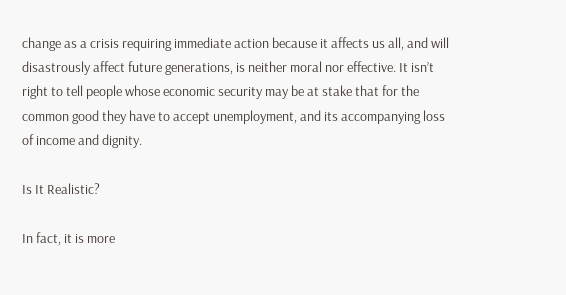change as a crisis requiring immediate action because it affects us all, and will disastrously affect future generations, is neither moral nor effective. It isn’t right to tell people whose economic security may be at stake that for the common good they have to accept unemployment, and its accompanying loss of income and dignity.

Is It Realistic?

In fact, it is more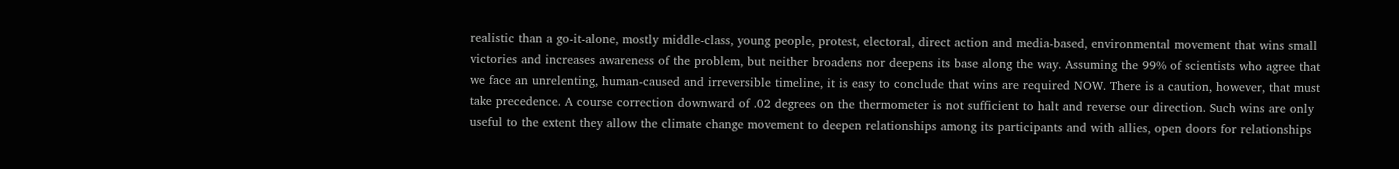realistic than a go-it-alone, mostly middle-class, young people, protest, electoral, direct action and media-based, environmental movement that wins small victories and increases awareness of the problem, but neither broadens nor deepens its base along the way. Assuming the 99% of scientists who agree that we face an unrelenting, human-caused and irreversible timeline, it is easy to conclude that wins are required NOW. There is a caution, however, that must take precedence. A course correction downward of .02 degrees on the thermometer is not sufficient to halt and reverse our direction. Such wins are only useful to the extent they allow the climate change movement to deepen relationships among its participants and with allies, open doors for relationships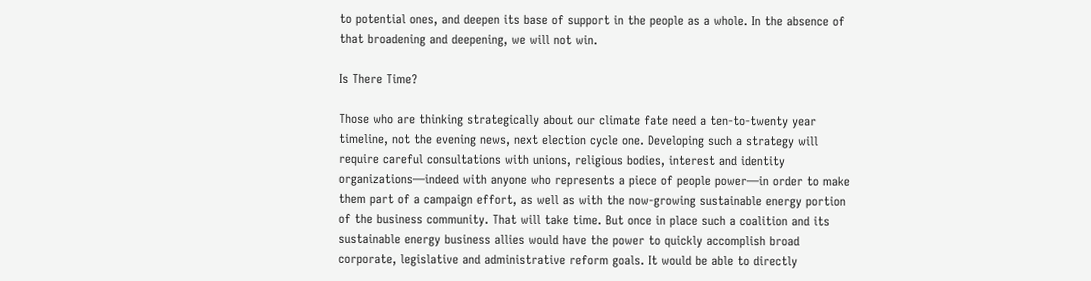to potential ones, and deepen its base of support in the people as a whole. In the absence of that broadening and deepening, we will not win.

Is There Time?

Those who are thinking strategically about our climate fate need a ten-to-twenty year timeline, not the evening news, next election cycle one. Developing such a strategy will require careful consultations with unions, religious bodies, interest and identity organizations—indeed with anyone who represents a piece of people power—in order to make them part of a campaign effort, as well as with the now-growing sustainable energy portion of the business community. That will take time. But once in place such a coalition and its sustainable energy business allies would have the power to quickly accomplish broad corporate, legislative and administrative reform goals. It would be able to directly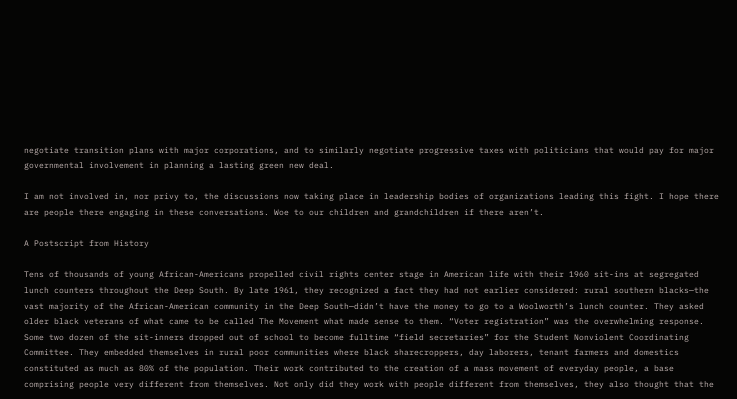negotiate transition plans with major corporations, and to similarly negotiate progressive taxes with politicians that would pay for major governmental involvement in planning a lasting green new deal.

I am not involved in, nor privy to, the discussions now taking place in leadership bodies of organizations leading this fight. I hope there are people there engaging in these conversations. Woe to our children and grandchildren if there aren’t.

A Postscript from History

Tens of thousands of young African-Americans propelled civil rights center stage in American life with their 1960 sit-ins at segregated lunch counters throughout the Deep South. By late 1961, they recognized a fact they had not earlier considered: rural southern blacks—the vast majority of the African-American community in the Deep South—didn’t have the money to go to a Woolworth’s lunch counter. They asked older black veterans of what came to be called The Movement what made sense to them. “Voter registration” was the overwhelming response. Some two dozen of the sit-inners dropped out of school to become fulltime “field secretaries” for the Student Nonviolent Coordinating Committee. They embedded themselves in rural poor communities where black sharecroppers, day laborers, tenant farmers and domestics constituted as much as 80% of the population. Their work contributed to the creation of a mass movement of everyday people, a base comprising people very different from themselves. Not only did they work with people different from themselves, they also thought that the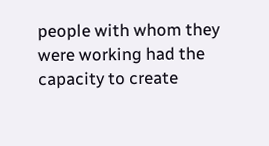people with whom they were working had the capacity to create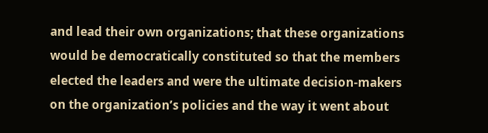and lead their own organizations; that these organizations would be democratically constituted so that the members elected the leaders and were the ultimate decision-makers on the organization’s policies and the way it went about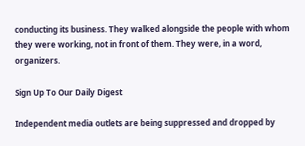conducting its business. They walked alongside the people with whom they were working, not in front of them. They were, in a word, organizers.

Sign Up To Our Daily Digest

Independent media outlets are being suppressed and dropped by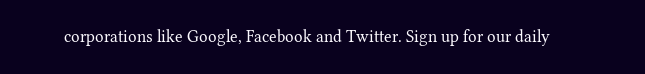corporations like Google, Facebook and Twitter. Sign up for our daily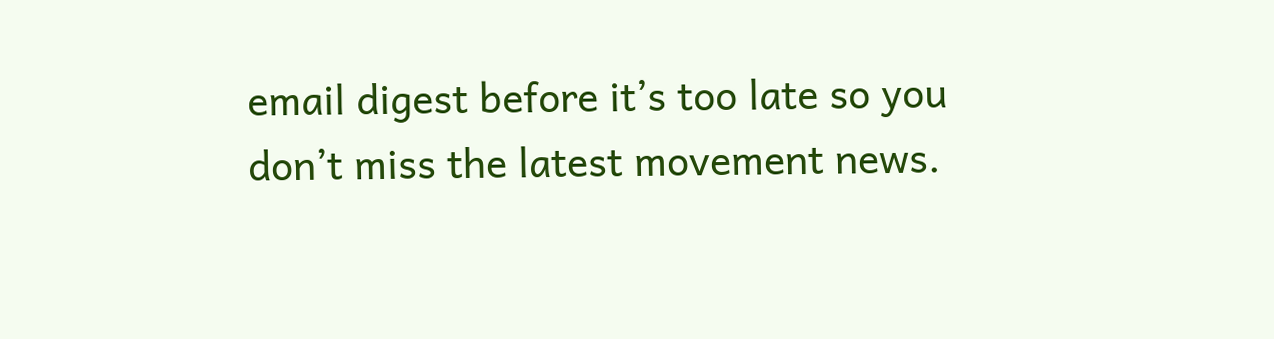email digest before it’s too late so you don’t miss the latest movement news.